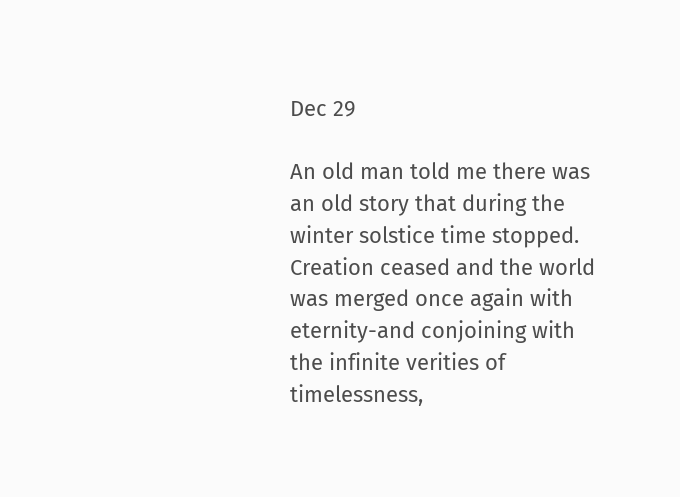Dec 29

An old man told me there was an old story that during the winter solstice time stopped.  Creation ceased and the world was merged once again with eternity-and conjoining with the infinite verities of timelessness,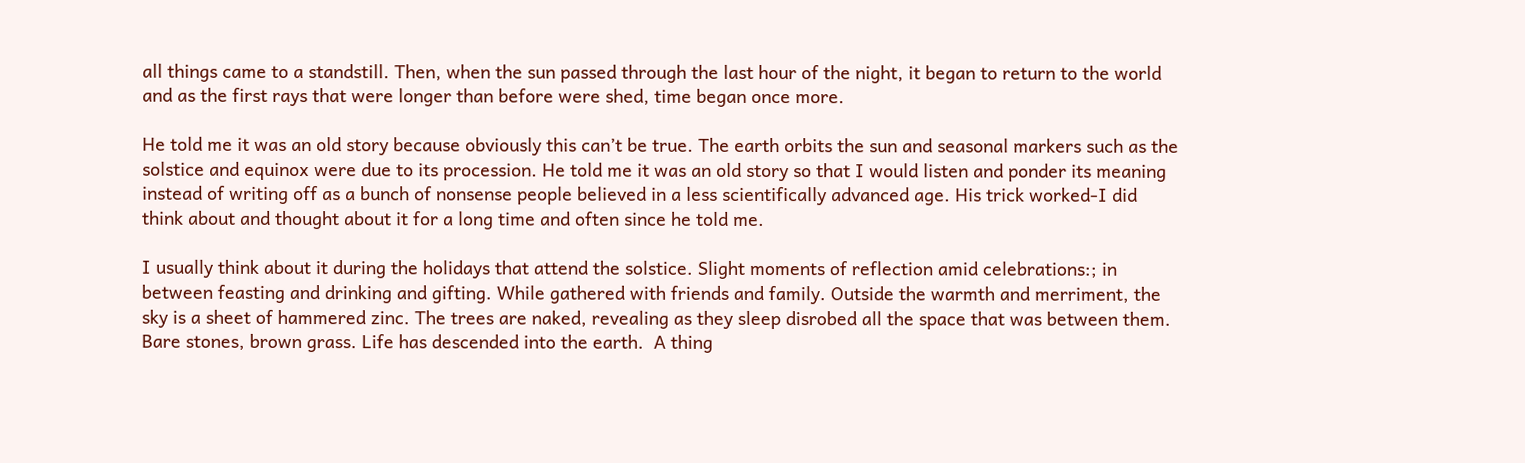all things came to a standstill. Then, when the sun passed through the last hour of the night, it began to return to the world and as the first rays that were longer than before were shed, time began once more.

He told me it was an old story because obviously this can’t be true. The earth orbits the sun and seasonal markers such as the solstice and equinox were due to its procession. He told me it was an old story so that I would listen and ponder its meaning instead of writing off as a bunch of nonsense people believed in a less scientifically advanced age. His trick worked-I did think about and thought about it for a long time and often since he told me.

I usually think about it during the holidays that attend the solstice. Slight moments of reflection amid celebrations:; in between feasting and drinking and gifting. While gathered with friends and family. Outside the warmth and merriment, the sky is a sheet of hammered zinc. The trees are naked, revealing as they sleep disrobed all the space that was between them. Bare stones, brown grass. Life has descended into the earth.  A thing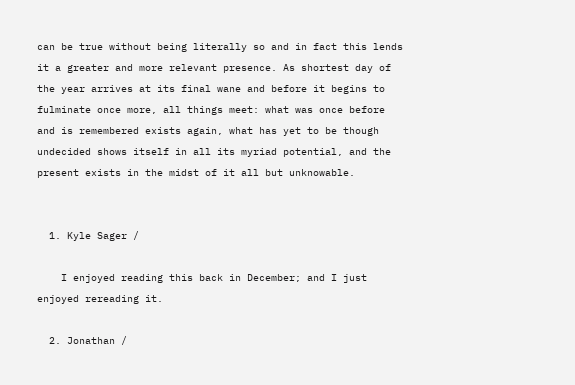can be true without being literally so and in fact this lends it a greater and more relevant presence. As shortest day of the year arrives at its final wane and before it begins to fulminate once more, all things meet: what was once before and is remembered exists again, what has yet to be though undecided shows itself in all its myriad potential, and the present exists in the midst of it all but unknowable.


  1. Kyle Sager /

    I enjoyed reading this back in December; and I just enjoyed rereading it.

  2. Jonathan /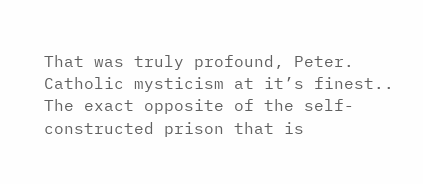That was truly profound, Peter. Catholic mysticism at it’s finest.. The exact opposite of the self-constructed prison that is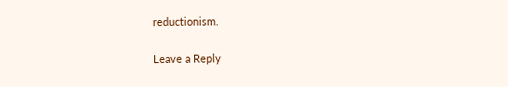reductionism.

Leave a Reply